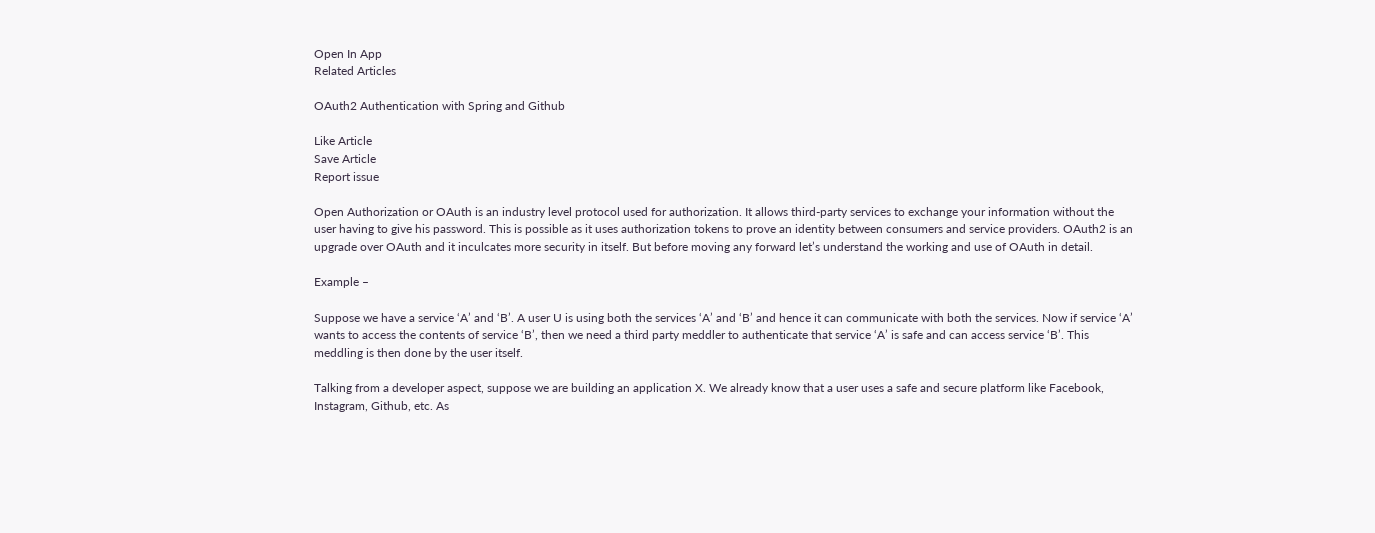Open In App
Related Articles

OAuth2 Authentication with Spring and Github

Like Article
Save Article
Report issue

Open Authorization or OAuth is an industry level protocol used for authorization. It allows third-party services to exchange your information without the user having to give his password. This is possible as it uses authorization tokens to prove an identity between consumers and service providers. OAuth2 is an upgrade over OAuth and it inculcates more security in itself. But before moving any forward let’s understand the working and use of OAuth in detail.

Example –

Suppose we have a service ‘A’ and ‘B’. A user U is using both the services ‘A’ and ‘B’ and hence it can communicate with both the services. Now if service ‘A’ wants to access the contents of service ‘B’, then we need a third party meddler to authenticate that service ‘A’ is safe and can access service ‘B’. This meddling is then done by the user itself.

Talking from a developer aspect, suppose we are building an application X. We already know that a user uses a safe and secure platform like Facebook, Instagram, Github, etc. As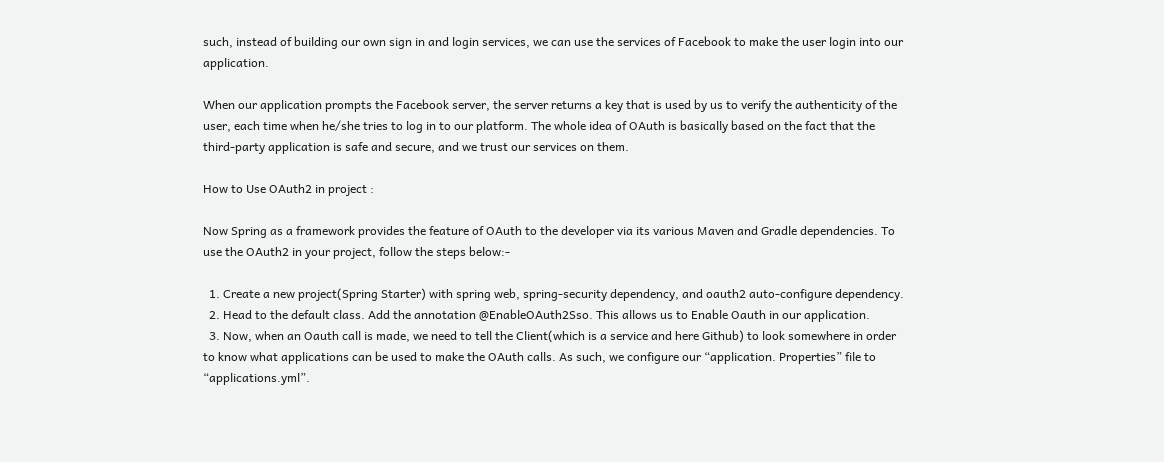such, instead of building our own sign in and login services, we can use the services of Facebook to make the user login into our application.

When our application prompts the Facebook server, the server returns a key that is used by us to verify the authenticity of the user, each time when he/she tries to log in to our platform. The whole idea of OAuth is basically based on the fact that the third-party application is safe and secure, and we trust our services on them.

How to Use OAuth2 in project :

Now Spring as a framework provides the feature of OAuth to the developer via its various Maven and Gradle dependencies. To use the OAuth2 in your project, follow the steps below:-

  1. Create a new project(Spring Starter) with spring web, spring-security dependency, and oauth2 auto-configure dependency.
  2. Head to the default class. Add the annotation @EnableOAuth2Sso. This allows us to Enable Oauth in our application.
  3. Now, when an Oauth call is made, we need to tell the Client(which is a service and here Github) to look somewhere in order to know what applications can be used to make the OAuth calls. As such, we configure our “application. Properties” file to “applications.yml”.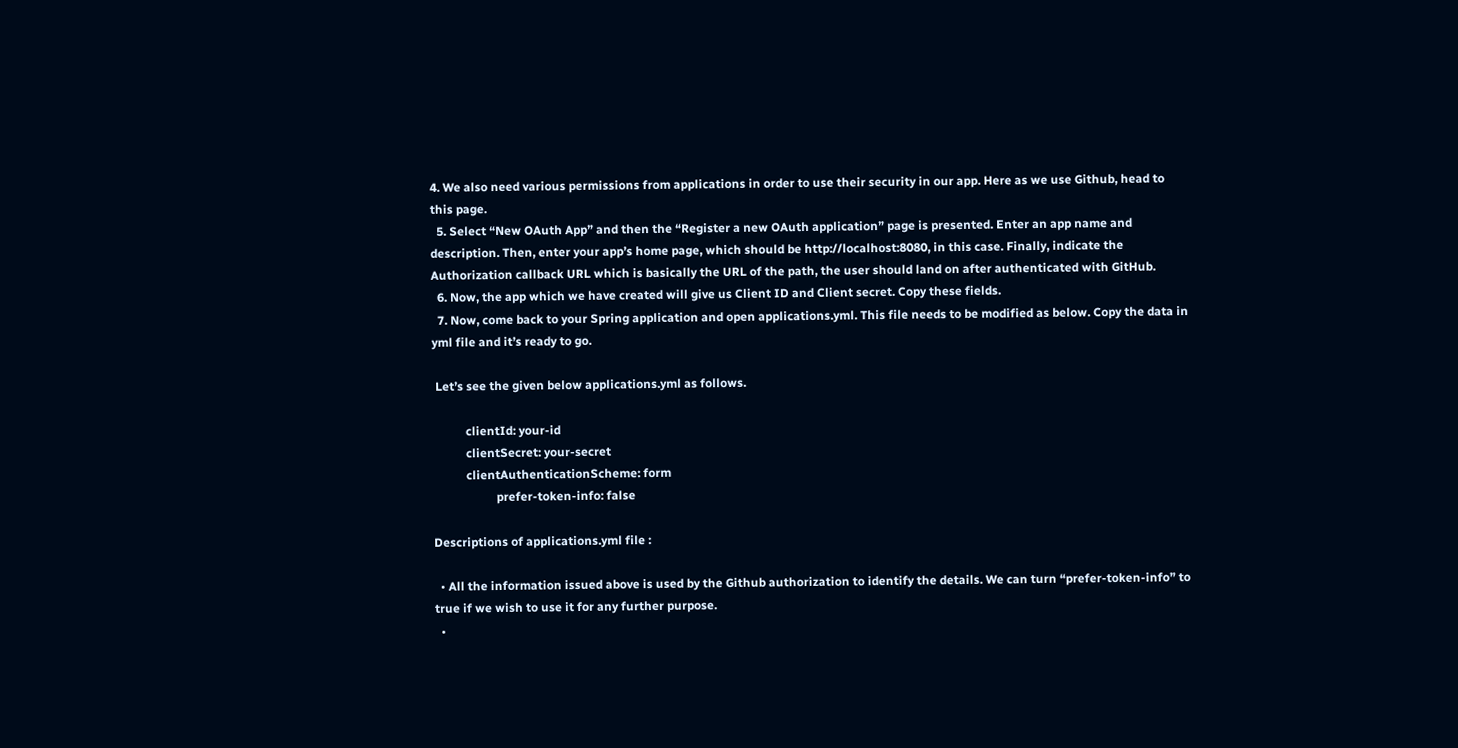4. We also need various permissions from applications in order to use their security in our app. Here as we use Github, head to this page.
  5. Select “New OAuth App” and then the “Register a new OAuth application” page is presented. Enter an app name and description. Then, enter your app’s home page, which should be http://localhost:8080, in this case. Finally, indicate the Authorization callback URL which is basically the URL of the path, the user should land on after authenticated with GitHub.
  6. Now, the app which we have created will give us Client ID and Client secret. Copy these fields.
  7. Now, come back to your Spring application and open applications.yml. This file needs to be modified as below. Copy the data in yml file and it’s ready to go.

 Let’s see the given below applications.yml as follows.

           clientId: your-id
           clientSecret: your-secret
           clientAuthenticationScheme: form
                     prefer-token-info: false

Descriptions of applications.yml file :

  • All the information issued above is used by the Github authorization to identify the details. We can turn “prefer-token-info” to true if we wish to use it for any further purpose.
  •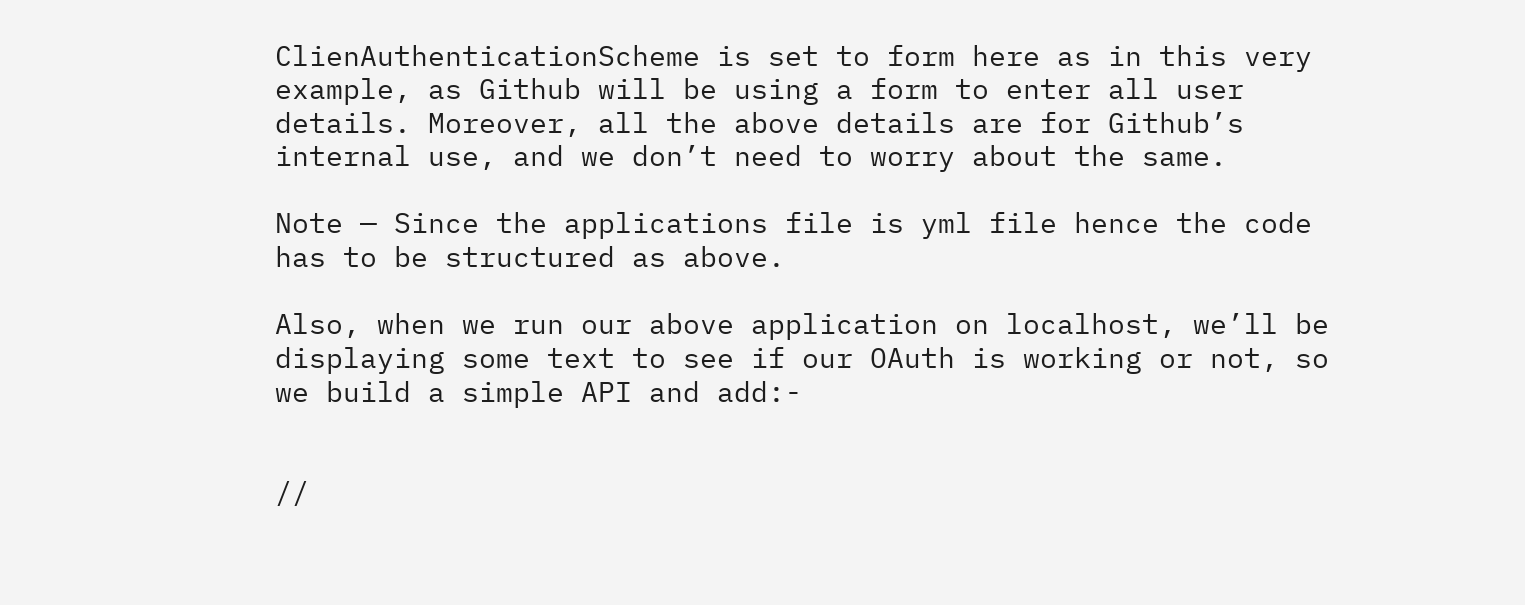ClienAuthenticationScheme is set to form here as in this very example, as Github will be using a form to enter all user details. Moreover, all the above details are for Github’s internal use, and we don’t need to worry about the same.

Note — Since the applications file is yml file hence the code has to be structured as above.

Also, when we run our above application on localhost, we’ll be displaying some text to see if our OAuth is working or not, so we build a simple API and add:-


//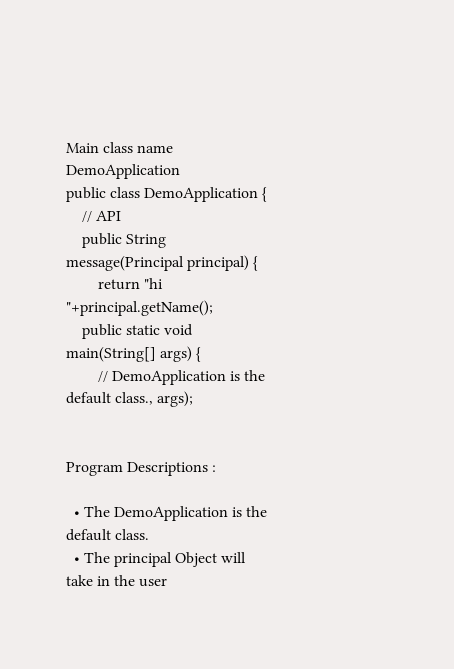Main class name DemoApplication
public class DemoApplication {
    // API
    public String message(Principal principal) {
        return "hi "+principal.getName();
    public static void main(String[] args) {
        // DemoApplication is the default class., args);


Program Descriptions :

  • The DemoApplication is the default class.
  • The principal Object will take in the user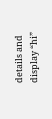details and display “hi”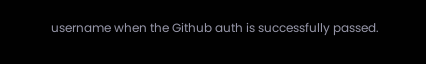username when the Github auth is successfully passed.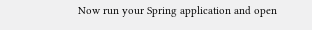Now run your Spring application and open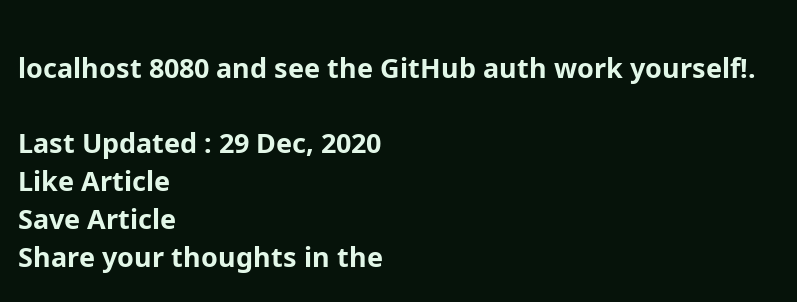localhost 8080 and see the GitHub auth work yourself!.

Last Updated : 29 Dec, 2020
Like Article
Save Article
Share your thoughts in the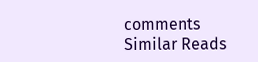comments
Similar Reads